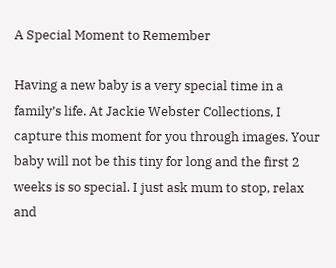A Special Moment to Remember

Having a new baby is a very special time in a family’s life. At Jackie Webster Collections, I capture this moment for you through images. Your baby will not be this tiny for long and the first 2 weeks is so special. I just ask mum to stop, relax and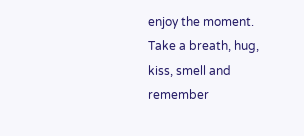enjoy the moment. Take a breath, hug, kiss, smell and remember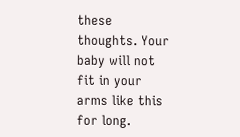these thoughts. Your baby will not fit in your arms like this for long.